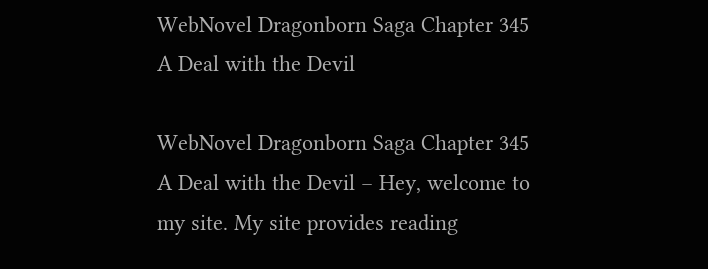WebNovel Dragonborn Saga Chapter 345 A Deal with the Devil

WebNovel Dragonborn Saga Chapter 345 A Deal with the Devil – Hey, welcome to my site. My site provides reading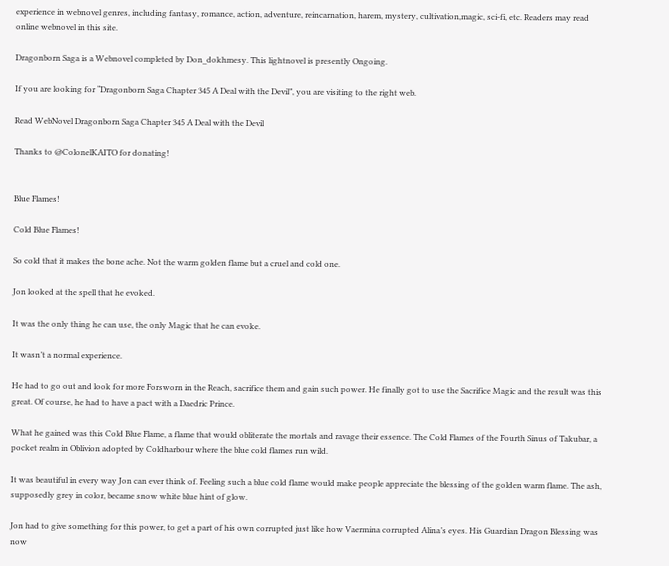experience in webnovel genres, including fantasy, romance, action, adventure, reincarnation, harem, mystery, cultivation,magic, sci-fi, etc. Readers may read online webnovel in this site.

Dragonborn Saga is a Webnovel completed by Don_dokhmesy. This lightnovel is presently Ongoing.

If you are looking for “Dragonborn Saga Chapter 345 A Deal with the Devil”, you are visiting to the right web.

Read WebNovel Dragonborn Saga Chapter 345 A Deal with the Devil

Thanks to @ColonelKAITO for donating!


Blue Flames!

Cold Blue Flames!

So cold that it makes the bone ache. Not the warm golden flame but a cruel and cold one.

Jon looked at the spell that he evoked.

It was the only thing he can use, the only Magic that he can evoke.

It wasn’t a normal experience.

He had to go out and look for more Forsworn in the Reach, sacrifice them and gain such power. He finally got to use the Sacrifice Magic and the result was this great. Of course, he had to have a pact with a Daedric Prince.

What he gained was this Cold Blue Flame, a flame that would obliterate the mortals and ravage their essence. The Cold Flames of the Fourth Sinus of Takubar, a pocket realm in Oblivion adopted by Coldharbour where the blue cold flames run wild.

It was beautiful in every way Jon can ever think of. Feeling such a blue cold flame would make people appreciate the blessing of the golden warm flame. The ash, supposedly grey in color, became snow white blue hint of glow.

Jon had to give something for this power, to get a part of his own corrupted just like how Vaermina corrupted Alina’s eyes. His Guardian Dragon Blessing was now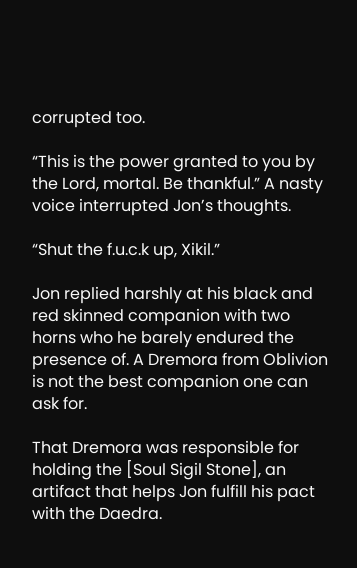corrupted too.

“This is the power granted to you by the Lord, mortal. Be thankful.” A nasty voice interrupted Jon’s thoughts.

“Shut the f.u.c.k up, Xikil.”

Jon replied harshly at his black and red skinned companion with two horns who he barely endured the presence of. A Dremora from Oblivion is not the best companion one can ask for.

That Dremora was responsible for holding the [Soul Sigil Stone], an artifact that helps Jon fulfill his pact with the Daedra.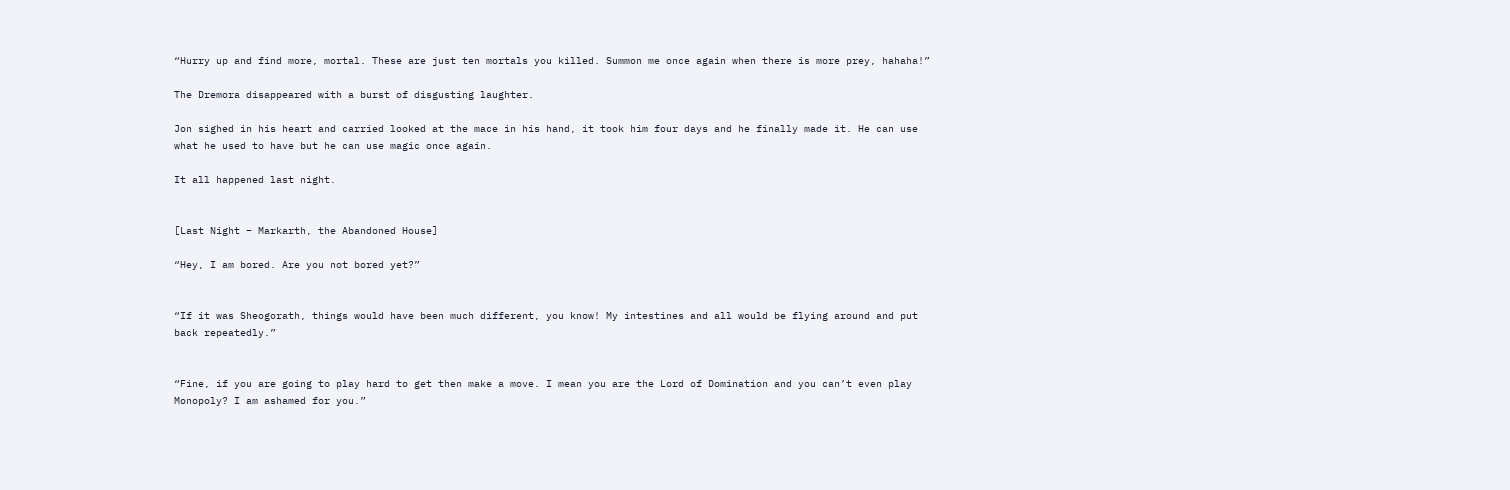“Hurry up and find more, mortal. These are just ten mortals you killed. Summon me once again when there is more prey, hahaha!”

The Dremora disappeared with a burst of disgusting laughter.

Jon sighed in his heart and carried looked at the mace in his hand, it took him four days and he finally made it. He can use what he used to have but he can use magic once again.

It all happened last night.


[Last Night – Markarth, the Abandoned House]

“Hey, I am bored. Are you not bored yet?”


“If it was Sheogorath, things would have been much different, you know! My intestines and all would be flying around and put back repeatedly.”


“Fine, if you are going to play hard to get then make a move. I mean you are the Lord of Domination and you can’t even play Monopoly? I am ashamed for you.”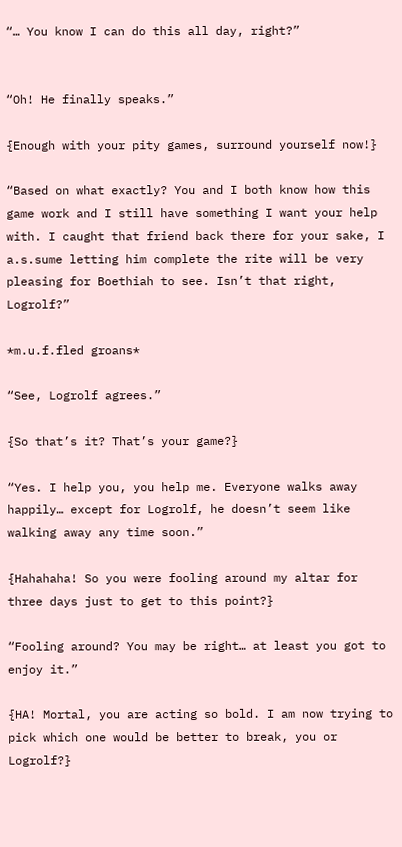“… You know I can do this all day, right?”


“Oh! He finally speaks.”

{Enough with your pity games, surround yourself now!}

“Based on what exactly? You and I both know how this game work and I still have something I want your help with. I caught that friend back there for your sake, I a.s.sume letting him complete the rite will be very pleasing for Boethiah to see. Isn’t that right, Logrolf?”

*m.u.f.fled groans*

“See, Logrolf agrees.”

{So that’s it? That’s your game?}

“Yes. I help you, you help me. Everyone walks away happily… except for Logrolf, he doesn’t seem like walking away any time soon.”

{Hahahaha! So you were fooling around my altar for three days just to get to this point?}

“Fooling around? You may be right… at least you got to enjoy it.”

{HA! Mortal, you are acting so bold. I am now trying to pick which one would be better to break, you or Logrolf?}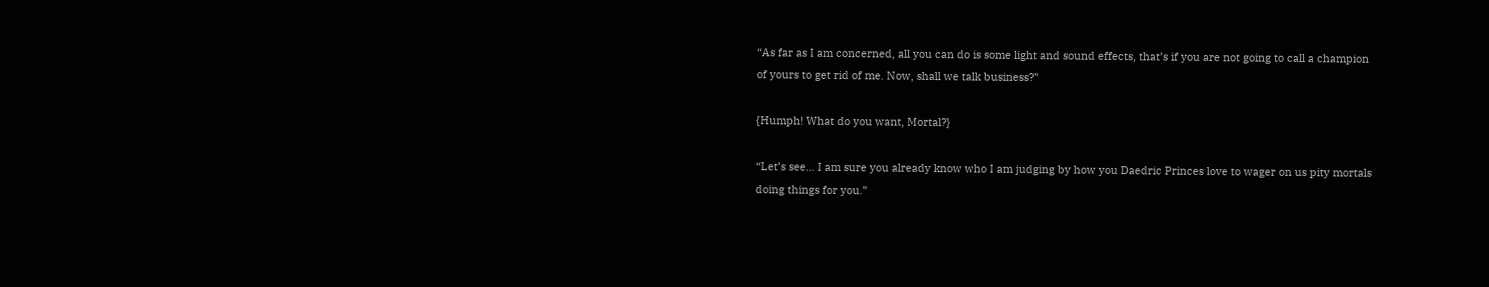“As far as I am concerned, all you can do is some light and sound effects, that’s if you are not going to call a champion of yours to get rid of me. Now, shall we talk business?”

{Humph! What do you want, Mortal?}

“Let’s see… I am sure you already know who I am judging by how you Daedric Princes love to wager on us pity mortals doing things for you.”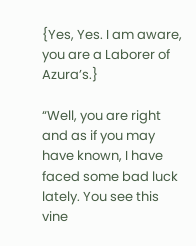{Yes, Yes. I am aware, you are a Laborer of Azura’s.}

“Well, you are right and as if you may have known, I have faced some bad luck lately. You see this vine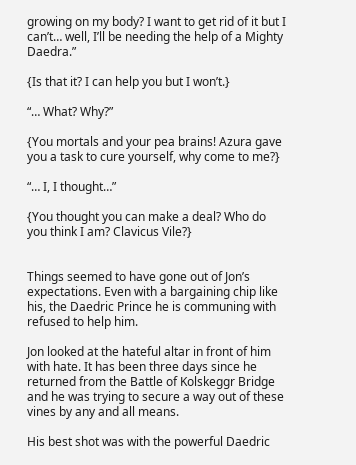growing on my body? I want to get rid of it but I can’t… well, I’ll be needing the help of a Mighty Daedra.”

{Is that it? I can help you but I won’t.}

“… What? Why?”

{You mortals and your pea brains! Azura gave you a task to cure yourself, why come to me?}

“… I, I thought…”

{You thought you can make a deal? Who do you think I am? Clavicus Vile?}


Things seemed to have gone out of Jon’s expectations. Even with a bargaining chip like his, the Daedric Prince he is communing with refused to help him.

Jon looked at the hateful altar in front of him with hate. It has been three days since he returned from the Battle of Kolskeggr Bridge and he was trying to secure a way out of these vines by any and all means.

His best shot was with the powerful Daedric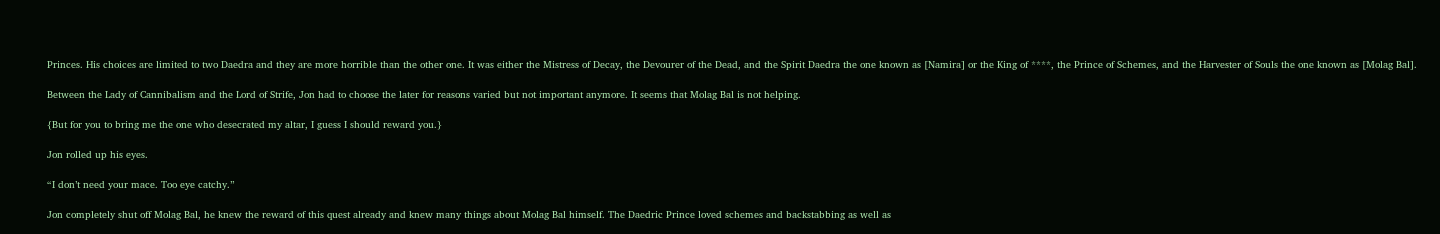Princes. His choices are limited to two Daedra and they are more horrible than the other one. It was either the Mistress of Decay, the Devourer of the Dead, and the Spirit Daedra the one known as [Namira] or the King of ****, the Prince of Schemes, and the Harvester of Souls the one known as [Molag Bal].

Between the Lady of Cannibalism and the Lord of Strife, Jon had to choose the later for reasons varied but not important anymore. It seems that Molag Bal is not helping.

{But for you to bring me the one who desecrated my altar, I guess I should reward you.}

Jon rolled up his eyes.

“I don’t need your mace. Too eye catchy.”

Jon completely shut off Molag Bal, he knew the reward of this quest already and knew many things about Molag Bal himself. The Daedric Prince loved schemes and backstabbing as well as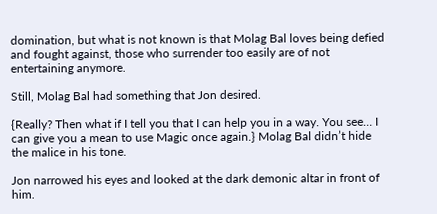domination, but what is not known is that Molag Bal loves being defied and fought against, those who surrender too easily are of not entertaining anymore.

Still, Molag Bal had something that Jon desired.

{Really? Then what if I tell you that I can help you in a way. You see… I can give you a mean to use Magic once again.} Molag Bal didn’t hide the malice in his tone.

Jon narrowed his eyes and looked at the dark demonic altar in front of him.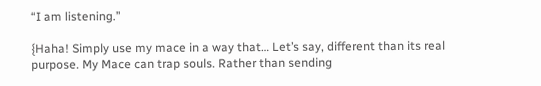“I am listening.”

{Haha! Simply use my mace in a way that… Let’s say, different than its real purpose. My Mace can trap souls. Rather than sending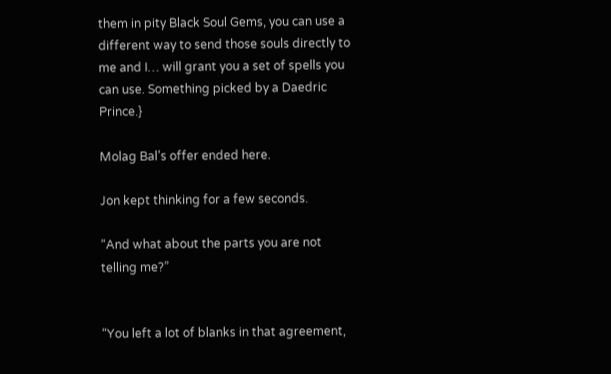them in pity Black Soul Gems, you can use a different way to send those souls directly to me and I… will grant you a set of spells you can use. Something picked by a Daedric Prince.}

Molag Bal’s offer ended here.

Jon kept thinking for a few seconds.

“And what about the parts you are not telling me?”


“You left a lot of blanks in that agreement,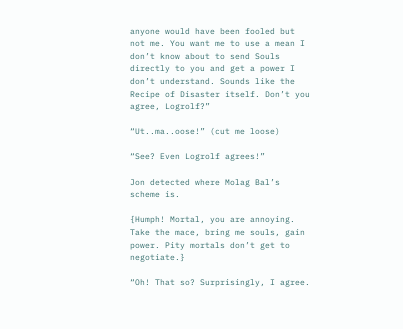anyone would have been fooled but not me. You want me to use a mean I don’t know about to send Souls directly to you and get a power I don’t understand. Sounds like the Recipe of Disaster itself. Don’t you agree, Logrolf?”

“Ut..ma..oose!” (cut me loose)

“See? Even Logrolf agrees!”

Jon detected where Molag Bal’s scheme is.

{Humph! Mortal, you are annoying. Take the mace, bring me souls, gain power. Pity mortals don’t get to negotiate.}

“Oh! That so? Surprisingly, I agree.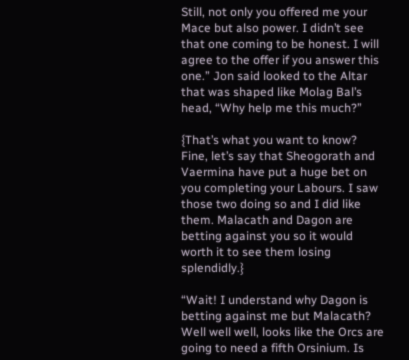Still, not only you offered me your Mace but also power. I didn’t see that one coming to be honest. I will agree to the offer if you answer this one.” Jon said looked to the Altar that was shaped like Molag Bal’s head, “Why help me this much?”

{That’s what you want to know? Fine, let’s say that Sheogorath and Vaermina have put a huge bet on you completing your Labours. I saw those two doing so and I did like them. Malacath and Dagon are betting against you so it would worth it to see them losing splendidly.}

“Wait! I understand why Dagon is betting against me but Malacath? Well well well, looks like the Orcs are going to need a fifth Orsinium. Is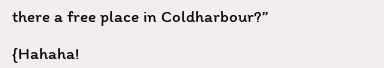there a free place in Coldharbour?”

{Hahaha!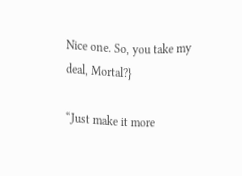Nice one. So, you take my deal, Mortal?}

“Just make it more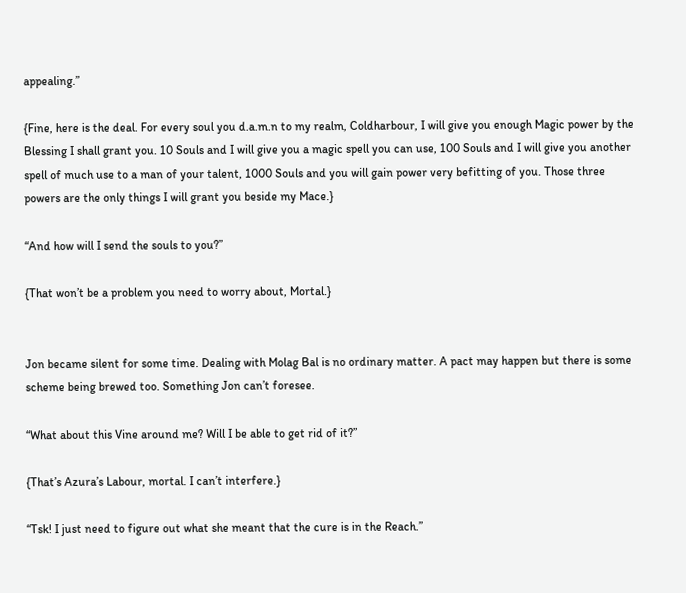appealing.”

{Fine, here is the deal. For every soul you d.a.m.n to my realm, Coldharbour, I will give you enough Magic power by the Blessing I shall grant you. 10 Souls and I will give you a magic spell you can use, 100 Souls and I will give you another spell of much use to a man of your talent, 1000 Souls and you will gain power very befitting of you. Those three powers are the only things I will grant you beside my Mace.}

“And how will I send the souls to you?”

{That won’t be a problem you need to worry about, Mortal.}


Jon became silent for some time. Dealing with Molag Bal is no ordinary matter. A pact may happen but there is some scheme being brewed too. Something Jon can’t foresee.

“What about this Vine around me? Will I be able to get rid of it?”

{That’s Azura’s Labour, mortal. I can’t interfere.}

“Tsk! I just need to figure out what she meant that the cure is in the Reach.”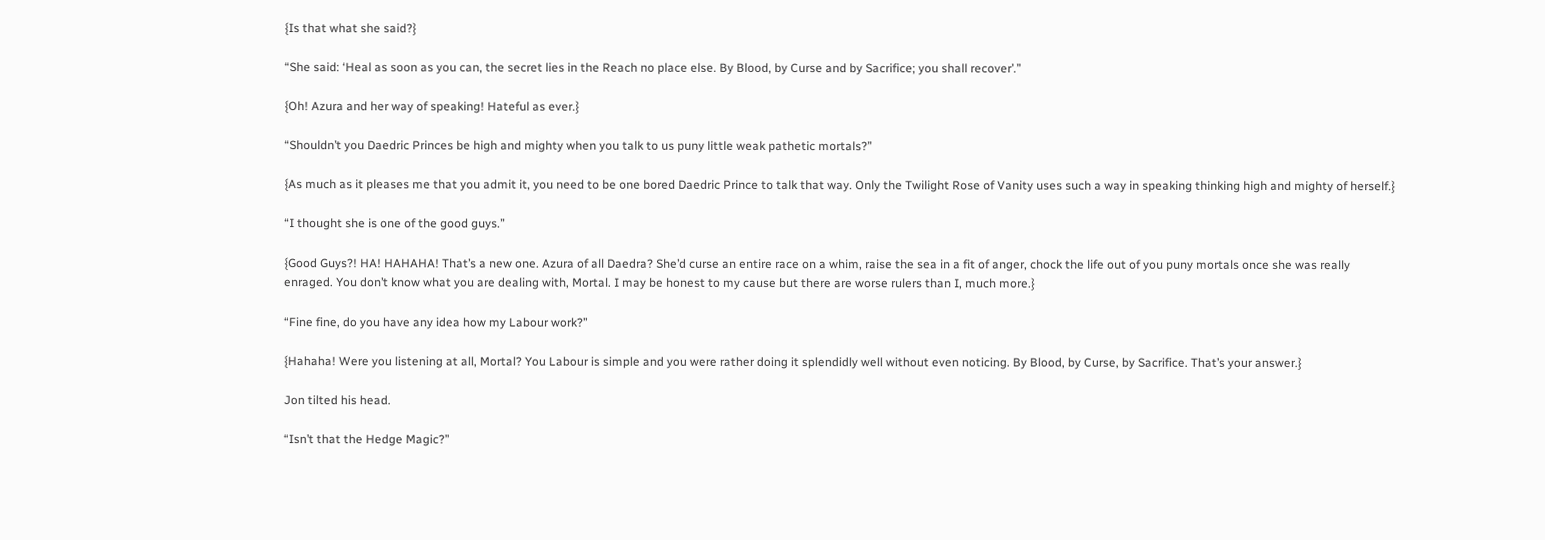{Is that what she said?}

“She said: ‘Heal as soon as you can, the secret lies in the Reach no place else. By Blood, by Curse and by Sacrifice; you shall recover’.”

{Oh! Azura and her way of speaking! Hateful as ever.}

“Shouldn’t you Daedric Princes be high and mighty when you talk to us puny little weak pathetic mortals?”

{As much as it pleases me that you admit it, you need to be one bored Daedric Prince to talk that way. Only the Twilight Rose of Vanity uses such a way in speaking thinking high and mighty of herself.}

“I thought she is one of the good guys.”

{Good Guys?! HA! HAHAHA! That’s a new one. Azura of all Daedra? She’d curse an entire race on a whim, raise the sea in a fit of anger, chock the life out of you puny mortals once she was really enraged. You don’t know what you are dealing with, Mortal. I may be honest to my cause but there are worse rulers than I, much more.}

“Fine fine, do you have any idea how my Labour work?”

{Hahaha! Were you listening at all, Mortal? You Labour is simple and you were rather doing it splendidly well without even noticing. By Blood, by Curse, by Sacrifice. That’s your answer.}

Jon tilted his head.

“Isn’t that the Hedge Magic?”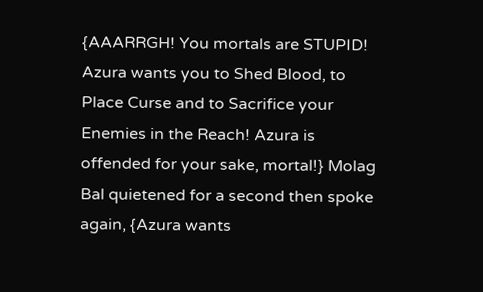{AAARRGH! You mortals are STUPID! Azura wants you to Shed Blood, to Place Curse and to Sacrifice your Enemies in the Reach! Azura is offended for your sake, mortal!} Molag Bal quietened for a second then spoke again, {Azura wants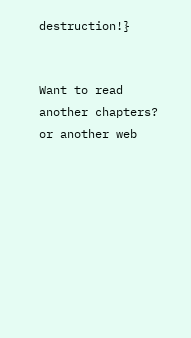destruction!}


Want to read another chapters? or another web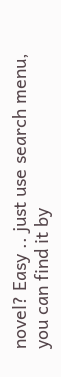novel? Easy .. just use search menu, you can find it by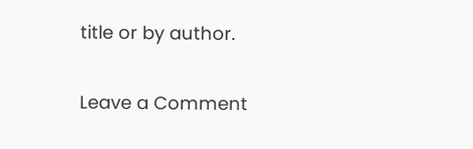title or by author.

Leave a Comment